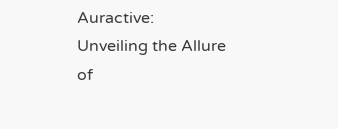Auractive: Unveiling the Allure of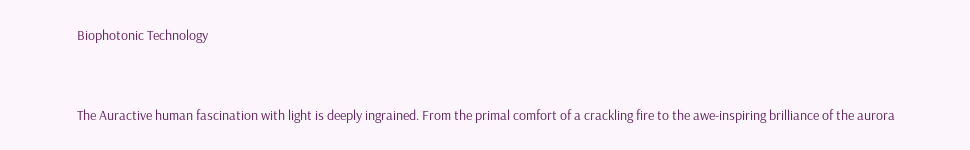Biophotonic Technology



The Auractive human fascination with light is deeply ingrained. From the primal comfort of a crackling fire to the awe-inspiring brilliance of the aurora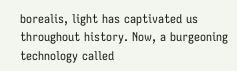borealis, light has captivated us throughout history. Now, a burgeoning technology called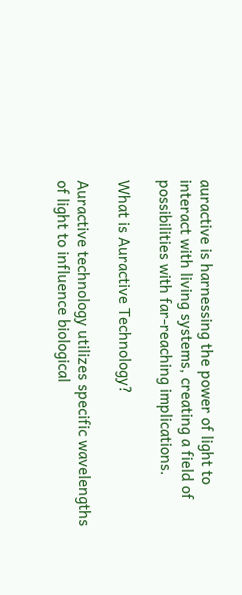auractive is harnessing the power of light to interact with living systems, creating a field of possibilities with far-reaching implications.

What is Auractive Technology?

Auractive technology utilizes specific wavelengths of light to influence biological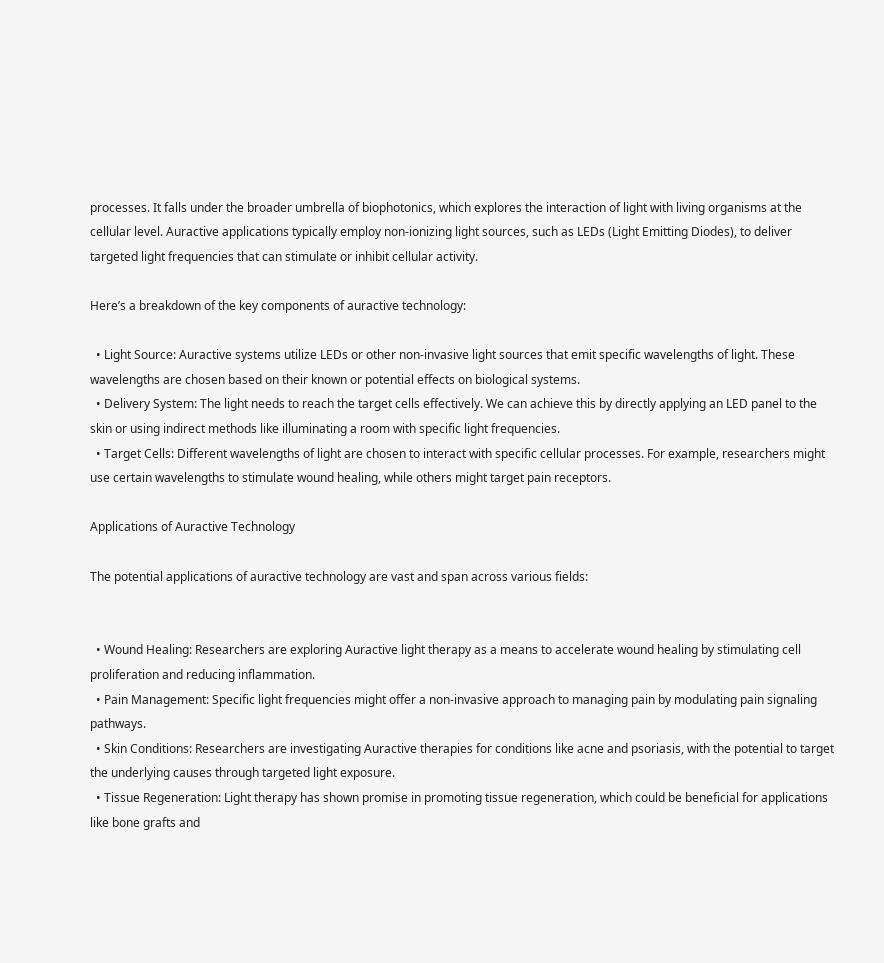processes. It falls under the broader umbrella of biophotonics, which explores the interaction of light with living organisms at the cellular level. Auractive applications typically employ non-ionizing light sources, such as LEDs (Light Emitting Diodes), to deliver targeted light frequencies that can stimulate or inhibit cellular activity.

Here’s a breakdown of the key components of auractive technology:

  • Light Source: Auractive systems utilize LEDs or other non-invasive light sources that emit specific wavelengths of light. These wavelengths are chosen based on their known or potential effects on biological systems.
  • Delivery System: The light needs to reach the target cells effectively. We can achieve this by directly applying an LED panel to the skin or using indirect methods like illuminating a room with specific light frequencies.
  • Target Cells: Different wavelengths of light are chosen to interact with specific cellular processes. For example, researchers might use certain wavelengths to stimulate wound healing, while others might target pain receptors.

Applications of Auractive Technology

The potential applications of auractive technology are vast and span across various fields:


  • Wound Healing: Researchers are exploring Auractive light therapy as a means to accelerate wound healing by stimulating cell proliferation and reducing inflammation.
  • Pain Management: Specific light frequencies might offer a non-invasive approach to managing pain by modulating pain signaling pathways.
  • Skin Conditions: Researchers are investigating Auractive therapies for conditions like acne and psoriasis, with the potential to target the underlying causes through targeted light exposure.
  • Tissue Regeneration: Light therapy has shown promise in promoting tissue regeneration, which could be beneficial for applications like bone grafts and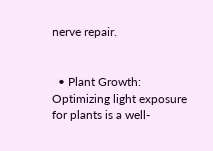nerve repair.


  • Plant Growth: Optimizing light exposure for plants is a well-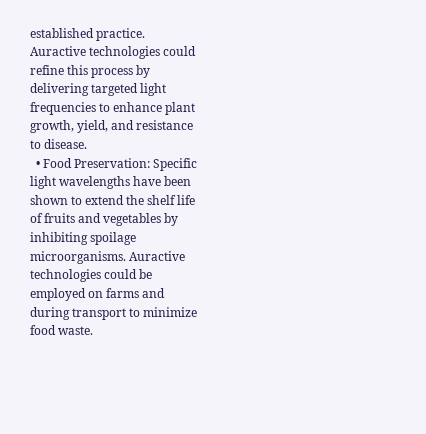established practice. Auractive technologies could refine this process by delivering targeted light frequencies to enhance plant growth, yield, and resistance to disease.
  • Food Preservation: Specific light wavelengths have been shown to extend the shelf life of fruits and vegetables by inhibiting spoilage microorganisms. Auractive technologies could be employed on farms and during transport to minimize food waste.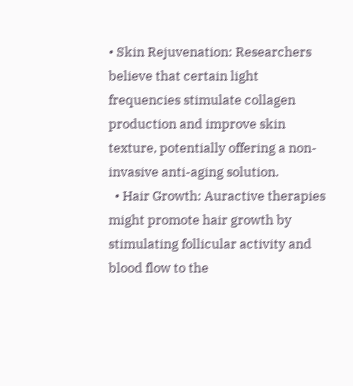• Skin Rejuvenation: Researchers believe that certain light frequencies stimulate collagen production and improve skin texture, potentially offering a non-invasive anti-aging solution.
  • Hair Growth: Auractive therapies might promote hair growth by stimulating follicular activity and blood flow to the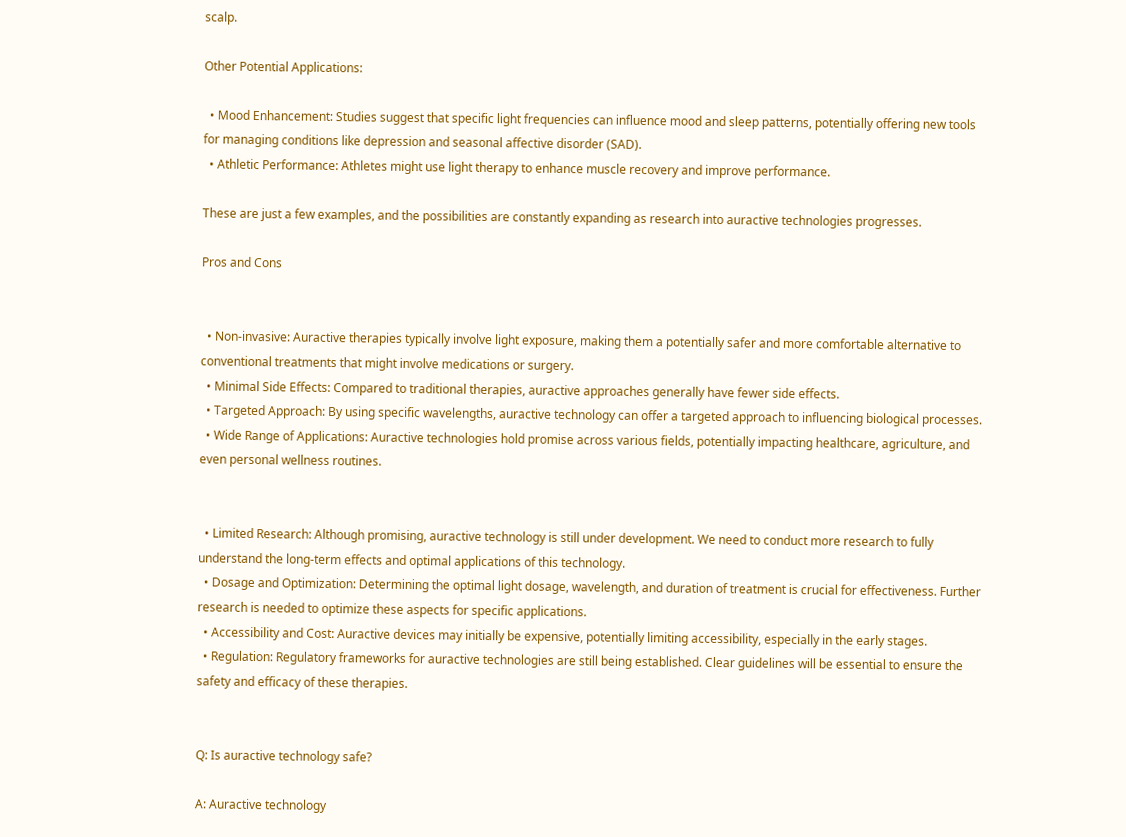scalp.

Other Potential Applications:

  • Mood Enhancement: Studies suggest that specific light frequencies can influence mood and sleep patterns, potentially offering new tools for managing conditions like depression and seasonal affective disorder (SAD).
  • Athletic Performance: Athletes might use light therapy to enhance muscle recovery and improve performance.

These are just a few examples, and the possibilities are constantly expanding as research into auractive technologies progresses.

Pros and Cons


  • Non-invasive: Auractive therapies typically involve light exposure, making them a potentially safer and more comfortable alternative to conventional treatments that might involve medications or surgery.
  • Minimal Side Effects: Compared to traditional therapies, auractive approaches generally have fewer side effects.
  • Targeted Approach: By using specific wavelengths, auractive technology can offer a targeted approach to influencing biological processes.
  • Wide Range of Applications: Auractive technologies hold promise across various fields, potentially impacting healthcare, agriculture, and even personal wellness routines.


  • Limited Research: Although promising, auractive technology is still under development. We need to conduct more research to fully understand the long-term effects and optimal applications of this technology.
  • Dosage and Optimization: Determining the optimal light dosage, wavelength, and duration of treatment is crucial for effectiveness. Further research is needed to optimize these aspects for specific applications.
  • Accessibility and Cost: Auractive devices may initially be expensive, potentially limiting accessibility, especially in the early stages.
  • Regulation: Regulatory frameworks for auractive technologies are still being established. Clear guidelines will be essential to ensure the safety and efficacy of these therapies.


Q: Is auractive technology safe?

A: Auractive technology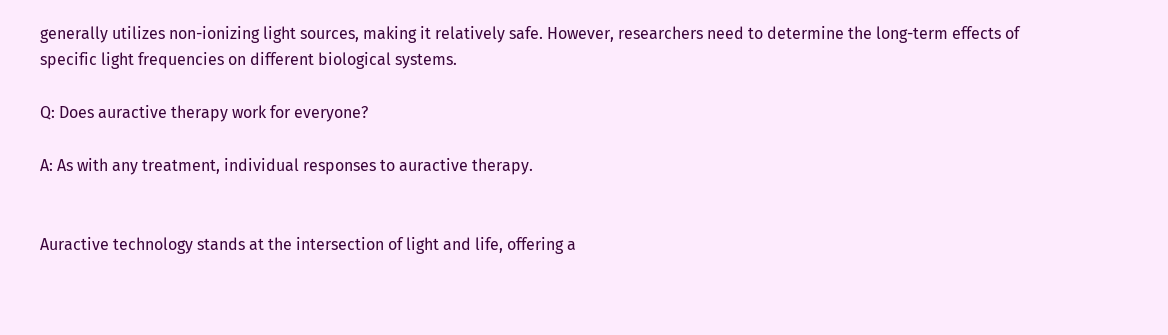generally utilizes non-ionizing light sources, making it relatively safe. However, researchers need to determine the long-term effects of specific light frequencies on different biological systems.

Q: Does auractive therapy work for everyone?

A: As with any treatment, individual responses to auractive therapy.


Auractive technology stands at the intersection of light and life, offering a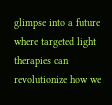glimpse into a future where targeted light therapies can revolutionize how we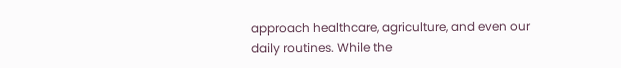approach healthcare, agriculture, and even our daily routines. While the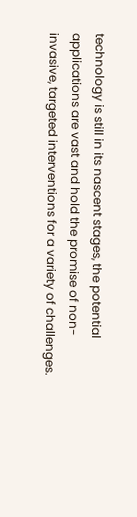technology is still in its nascent stages, the potential applications are vast and hold the promise of non-invasive, targeted interventions for a variety of challenges.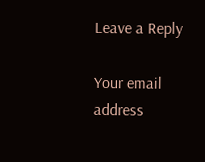Leave a Reply

Your email address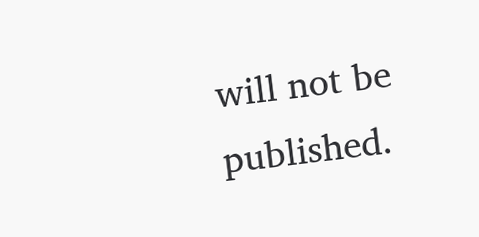will not be published.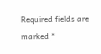Required fields are marked *